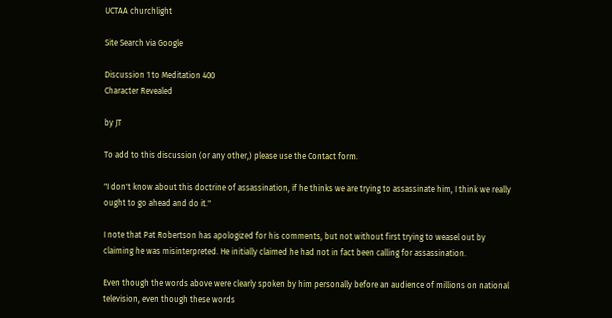UCTAA churchlight

Site Search via Google

Discussion 1 to Meditation 400
Character Revealed

by JT

To add to this discussion (or any other,) please use the Contact form.

"I don't know about this doctrine of assassination, if he thinks we are trying to assassinate him, I think we really ought to go ahead and do it."

I note that Pat Robertson has apologized for his comments, but not without first trying to weasel out by claiming he was misinterpreted. He initially claimed he had not in fact been calling for assassination.

Even though the words above were clearly spoken by him personally before an audience of millions on national television, even though these words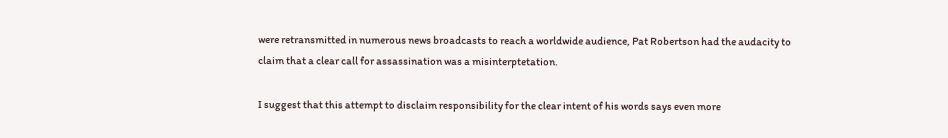were retransmitted in numerous news broadcasts to reach a worldwide audience, Pat Robertson had the audacity to claim that a clear call for assassination was a misinterptetation.

I suggest that this attempt to disclaim responsibility for the clear intent of his words says even more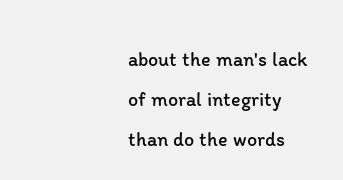about the man's lack of moral integrity than do the words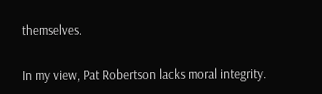themselves.

In my view, Pat Robertson lacks moral integrity.